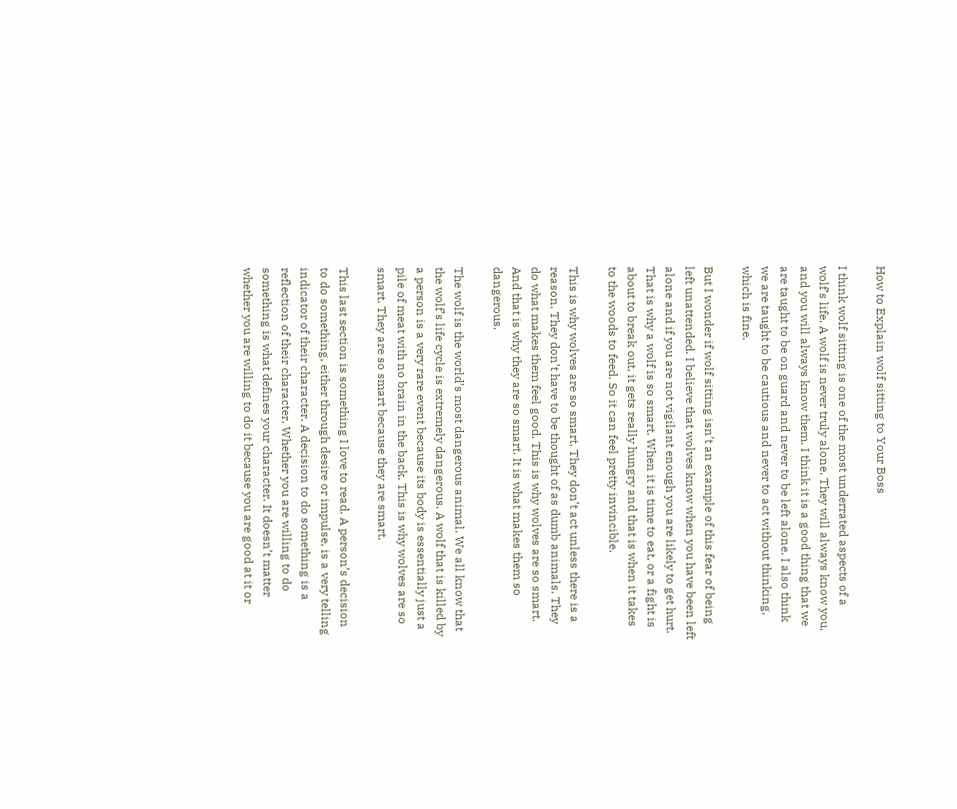How to Explain wolf sitting to Your Boss

I think wolf sitting is one of the most underrated aspects of a wolf’s life. A wolf is never truly alone. They will always know you, and you will always know them. I think it is a good thing that we are taught to be on guard and never to be left alone. I also think we are taught to be cautious and never to act without thinking, which is fine.

But I wonder if wolf sitting isn’t an example of this fear of being left unattended. I believe that wolves know when you have been left alone and if you are not vigilant enough you are likely to get hurt. That is why a wolf is so smart. When it is time to eat, or a fight is about to break out, it gets really hungry and that is when it takes to the woods to feed. So it can feel pretty invincible.

This is why wolves are so smart. They don’t act unless there is a reason. They don’t have to be thought of as dumb animals. They do what makes them feel good. This is why wolves are so smart. And that is why they are so smart. It is what makes them so dangerous.

The wolf is the world’s most dangerous animal. We all know that the wolf’s life cycle is extremely dangerous. A wolf that is killed by a person is a very rare event because its body is essentially just a pile of meat with no brain in the back. This is why wolves are so smart. They are so smart because they are smart.

This last section is something I love to read. A person’s decision to do something, either through desire or impulse, is a very telling indicator of their character. A decision to do something is a reflection of their character. Whether you are willing to do something is what defines your character. It doesn’t matter whether you are willing to do it because you are good at it or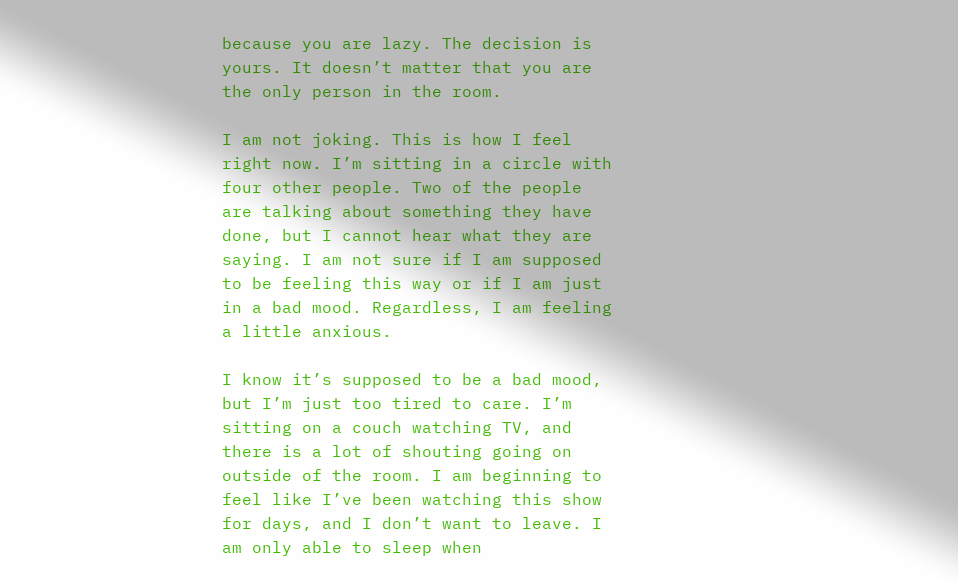because you are lazy. The decision is yours. It doesn’t matter that you are the only person in the room.

I am not joking. This is how I feel right now. I’m sitting in a circle with four other people. Two of the people are talking about something they have done, but I cannot hear what they are saying. I am not sure if I am supposed to be feeling this way or if I am just in a bad mood. Regardless, I am feeling a little anxious.

I know it’s supposed to be a bad mood, but I’m just too tired to care. I’m sitting on a couch watching TV, and there is a lot of shouting going on outside of the room. I am beginning to feel like I’ve been watching this show for days, and I don’t want to leave. I am only able to sleep when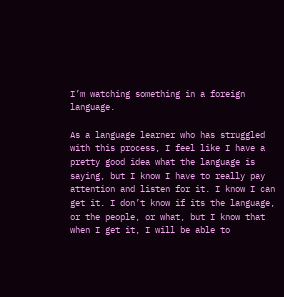I’m watching something in a foreign language.

As a language learner who has struggled with this process, I feel like I have a pretty good idea what the language is saying, but I know I have to really pay attention and listen for it. I know I can get it. I don’t know if its the language, or the people, or what, but I know that when I get it, I will be able to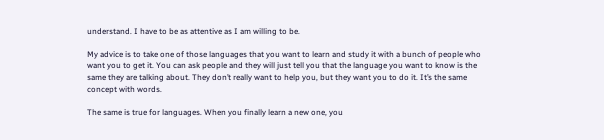understand. I have to be as attentive as I am willing to be.

My advice is to take one of those languages that you want to learn and study it with a bunch of people who want you to get it. You can ask people and they will just tell you that the language you want to know is the same they are talking about. They don’t really want to help you, but they want you to do it. It’s the same concept with words.

The same is true for languages. When you finally learn a new one, you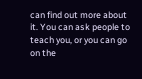can find out more about it. You can ask people to teach you, or you can go on the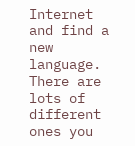Internet and find a new language. There are lots of different ones you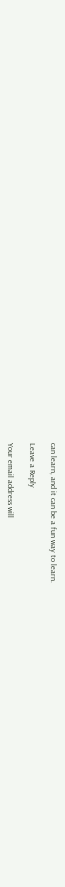can learn, and it can be a fun way to learn.

Leave a Reply

Your email address will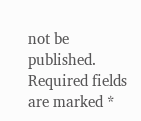not be published. Required fields are marked *